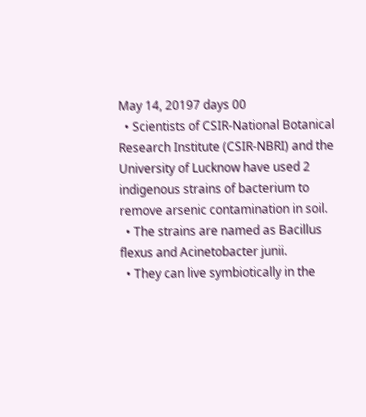May 14, 20197 days 00
  • Scientists of CSIR-National Botanical Research Institute (CSIR-NBRI) and the University of Lucknow have used 2 indigenous strains of bacterium to remove arsenic contamination in soil.
  • The strains are named as Bacillus flexus and Acinetobacter junii.
  • They can live symbiotically in the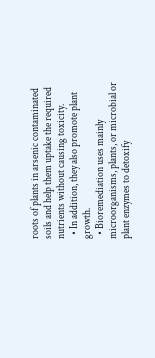roots of plants in arsenic contaminated soils and help them uptake the required nutrients without causing toxicity.
  • In addition, they also promote plant growth.
  • Bioremediation uses mainly microorganisms, plants, or microbial or plant enzymes to detoxify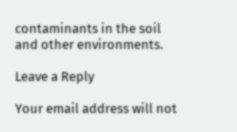contaminants in the soil and other environments.

Leave a Reply

Your email address will not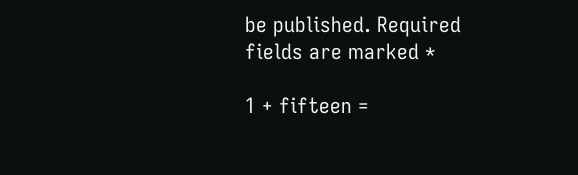be published. Required fields are marked *

1 + fifteen =